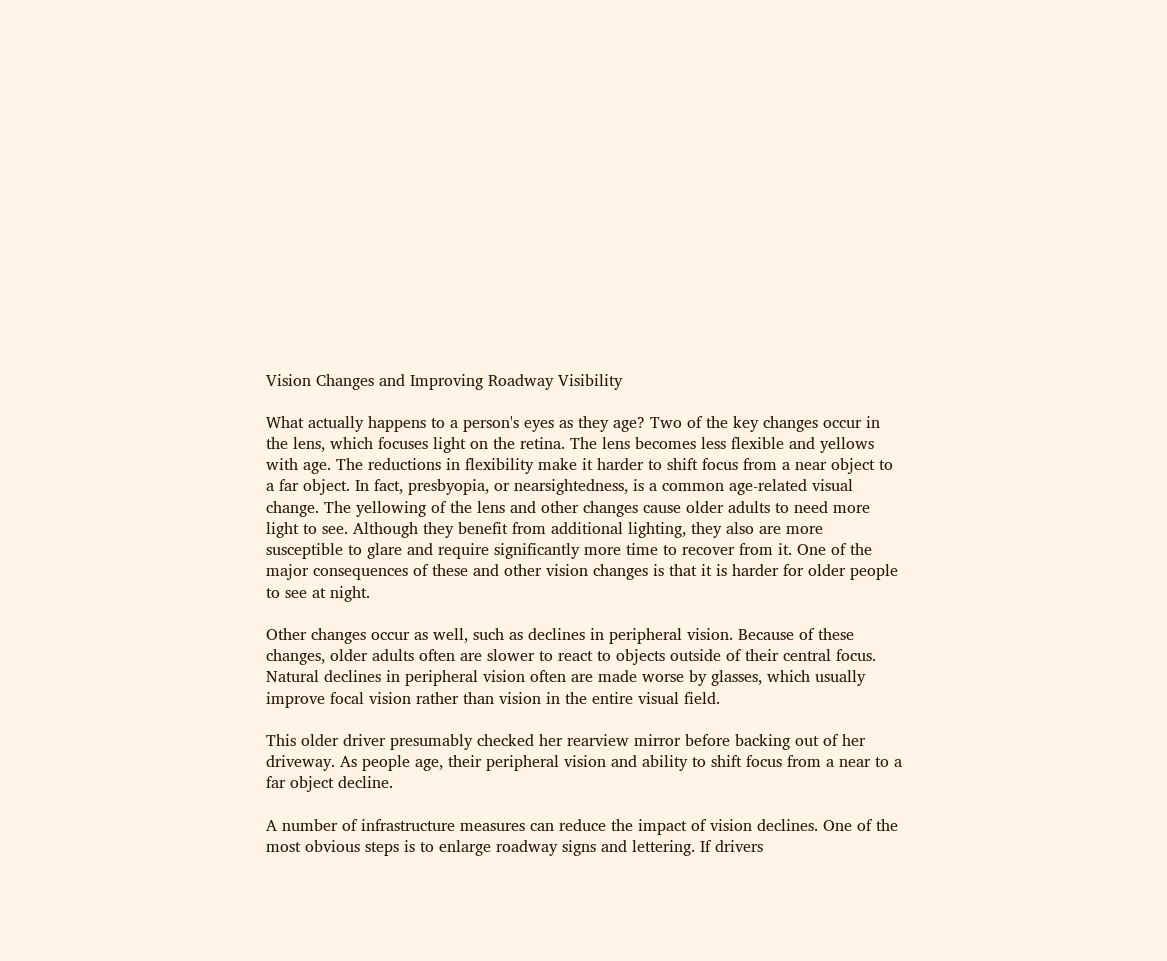Vision Changes and Improving Roadway Visibility

What actually happens to a person's eyes as they age? Two of the key changes occur in the lens, which focuses light on the retina. The lens becomes less flexible and yellows with age. The reductions in flexibility make it harder to shift focus from a near object to a far object. In fact, presbyopia, or nearsightedness, is a common age-related visual change. The yellowing of the lens and other changes cause older adults to need more light to see. Although they benefit from additional lighting, they also are more susceptible to glare and require significantly more time to recover from it. One of the major consequences of these and other vision changes is that it is harder for older people to see at night.

Other changes occur as well, such as declines in peripheral vision. Because of these changes, older adults often are slower to react to objects outside of their central focus. Natural declines in peripheral vision often are made worse by glasses, which usually improve focal vision rather than vision in the entire visual field.

This older driver presumably checked her rearview mirror before backing out of her driveway. As people age, their peripheral vision and ability to shift focus from a near to a far object decline.

A number of infrastructure measures can reduce the impact of vision declines. One of the most obvious steps is to enlarge roadway signs and lettering. If drivers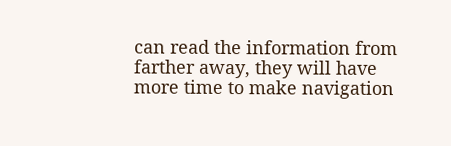can read the information from farther away, they will have more time to make navigation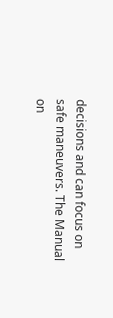decisions and can focus on safe maneuvers. The Manual on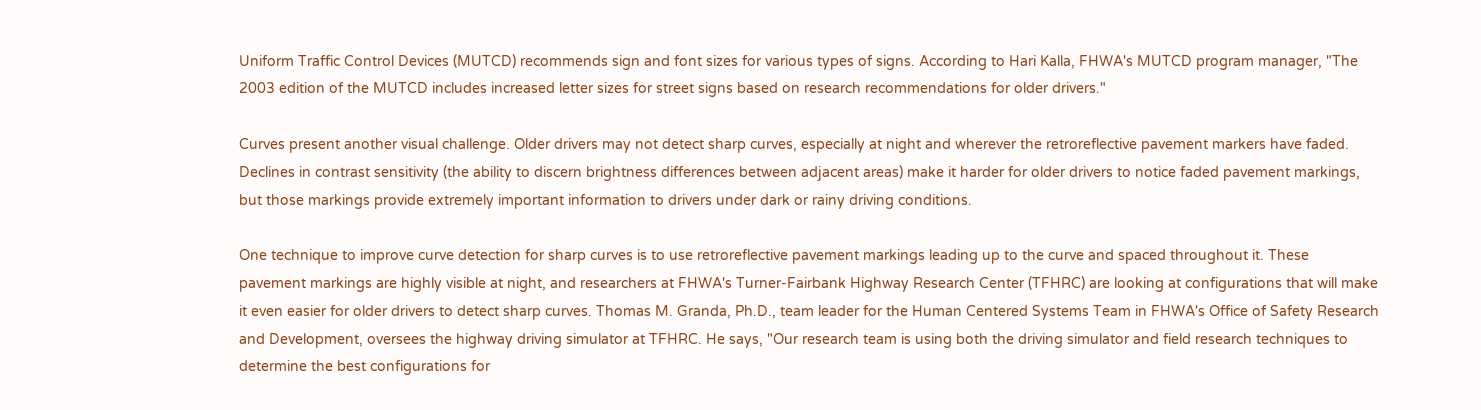Uniform Traffic Control Devices (MUTCD) recommends sign and font sizes for various types of signs. According to Hari Kalla, FHWA's MUTCD program manager, "The 2003 edition of the MUTCD includes increased letter sizes for street signs based on research recommendations for older drivers."

Curves present another visual challenge. Older drivers may not detect sharp curves, especially at night and wherever the retroreflective pavement markers have faded. Declines in contrast sensitivity (the ability to discern brightness differences between adjacent areas) make it harder for older drivers to notice faded pavement markings, but those markings provide extremely important information to drivers under dark or rainy driving conditions.

One technique to improve curve detection for sharp curves is to use retroreflective pavement markings leading up to the curve and spaced throughout it. These pavement markings are highly visible at night, and researchers at FHWA's Turner-Fairbank Highway Research Center (TFHRC) are looking at configurations that will make it even easier for older drivers to detect sharp curves. Thomas M. Granda, Ph.D., team leader for the Human Centered Systems Team in FHWA's Office of Safety Research and Development, oversees the highway driving simulator at TFHRC. He says, "Our research team is using both the driving simulator and field research techniques to determine the best configurations for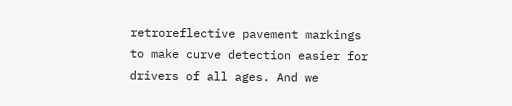retroreflective pavement markings to make curve detection easier for drivers of all ages. And we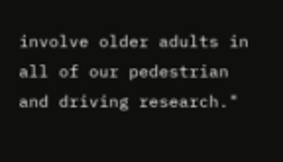involve older adults in all of our pedestrian and driving research."